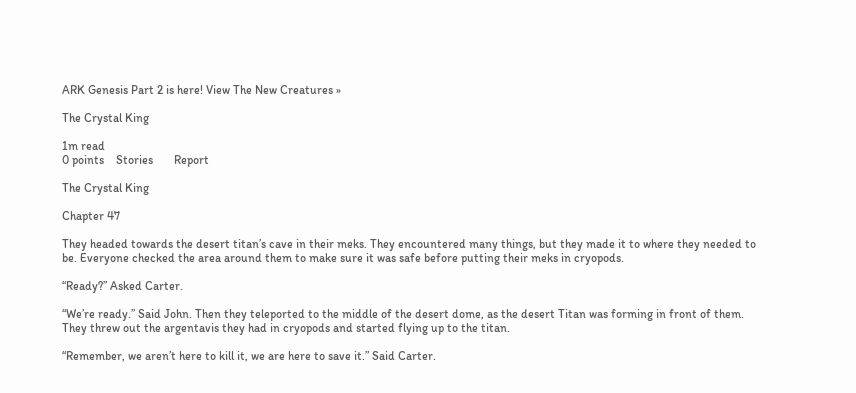ARK Genesis Part 2 is here! View The New Creatures »

The Crystal King

1m read
0 points    Stories       Report

The Crystal King

Chapter 47

They headed towards the desert titan’s cave in their meks. They encountered many things, but they made it to where they needed to be. Everyone checked the area around them to make sure it was safe before putting their meks in cryopods.

“Ready?” Asked Carter.

“We’re ready.” Said John. Then they teleported to the middle of the desert dome, as the desert Titan was forming in front of them. They threw out the argentavis they had in cryopods and started flying up to the titan.

“Remember, we aren’t here to kill it, we are here to save it.” Said Carter.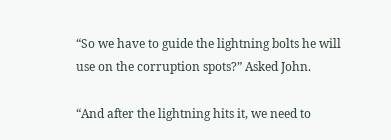“So we have to guide the lightning bolts he will use on the corruption spots?” Asked John.

“And after the lightning hits it, we need to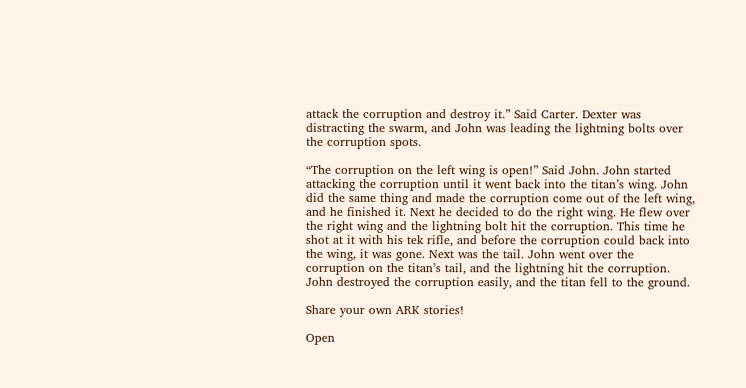attack the corruption and destroy it.” Said Carter. Dexter was distracting the swarm, and John was leading the lightning bolts over the corruption spots.

“The corruption on the left wing is open!” Said John. John started attacking the corruption until it went back into the titan’s wing. John did the same thing and made the corruption come out of the left wing, and he finished it. Next he decided to do the right wing. He flew over the right wing and the lightning bolt hit the corruption. This time he shot at it with his tek rifle, and before the corruption could back into the wing, it was gone. Next was the tail. John went over the corruption on the titan’s tail, and the lightning hit the corruption. John destroyed the corruption easily, and the titan fell to the ground.

Share your own ARK stories!

Open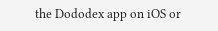the Dododex app on iOS or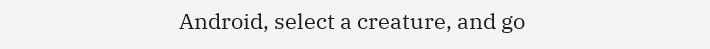Android, select a creature, and go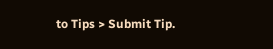to Tips > Submit Tip.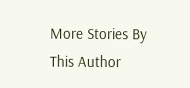More Stories By This Author